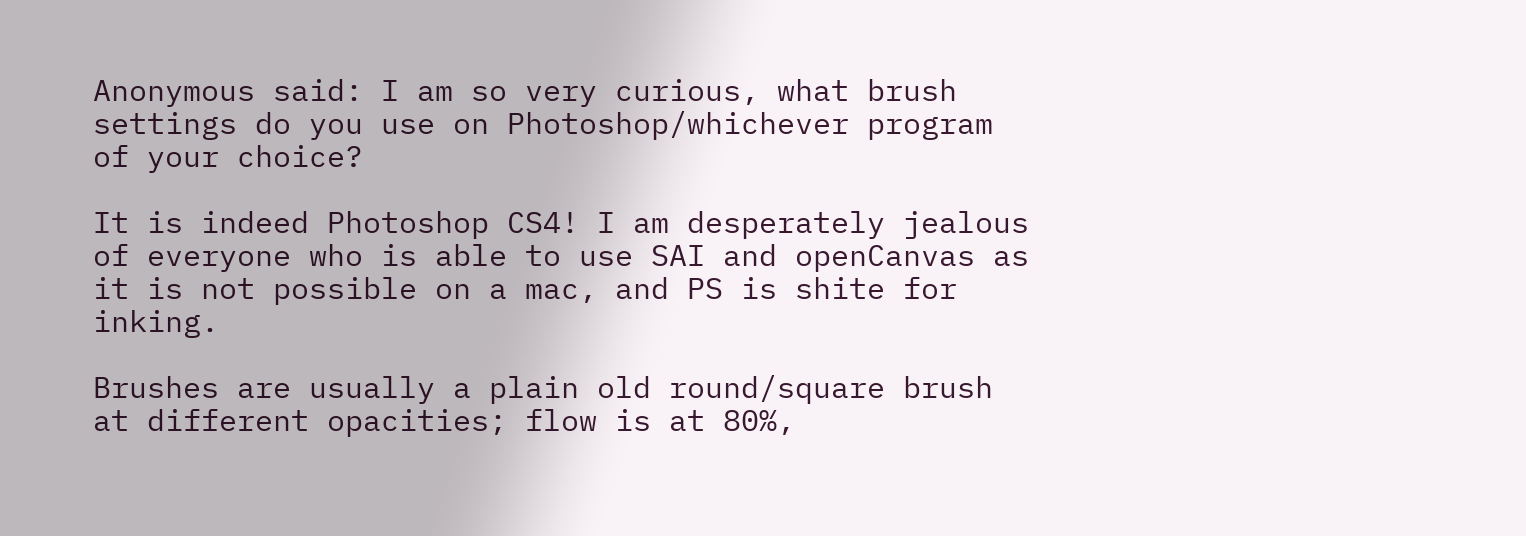Anonymous said: I am so very curious, what brush settings do you use on Photoshop/whichever program of your choice?

It is indeed Photoshop CS4! I am desperately jealous of everyone who is able to use SAI and openCanvas as it is not possible on a mac, and PS is shite for inking.

Brushes are usually a plain old round/square brush at different opacities; flow is at 80%,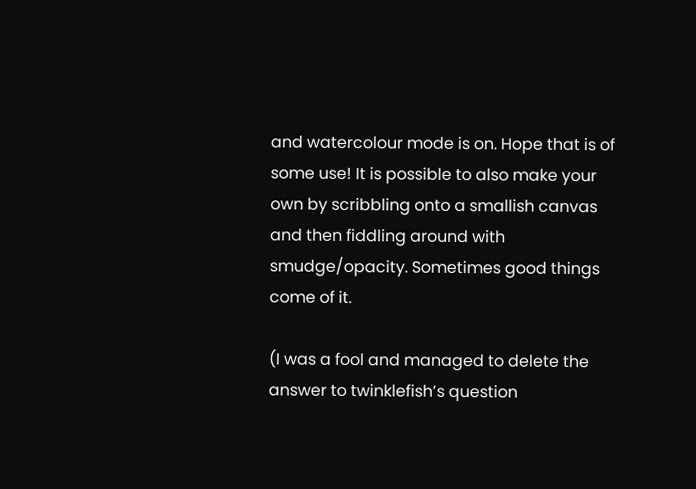and watercolour mode is on. Hope that is of some use! It is possible to also make your own by scribbling onto a smallish canvas and then fiddling around with smudge/opacity. Sometimes good things come of it.

(I was a fool and managed to delete the answer to twinklefish’s question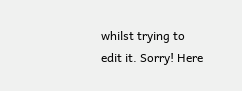whilst trying to edit it. Sorry! Here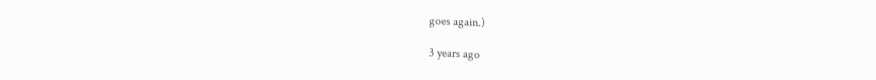goes again.)

3 years ago